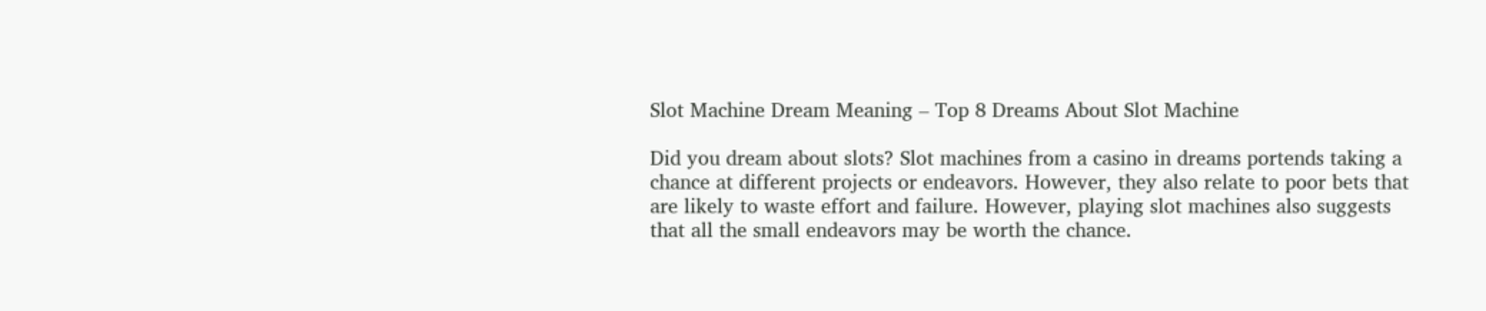Slot Machine Dream Meaning – Top 8 Dreams About Slot Machine

Did you dream about slots? Slot machines from a casino in dreams portends taking a chance at different projects or endeavors. However, they also relate to poor bets that are likely to waste effort and failure. However, playing slot machines also suggests that all the small endeavors may be worth the chance.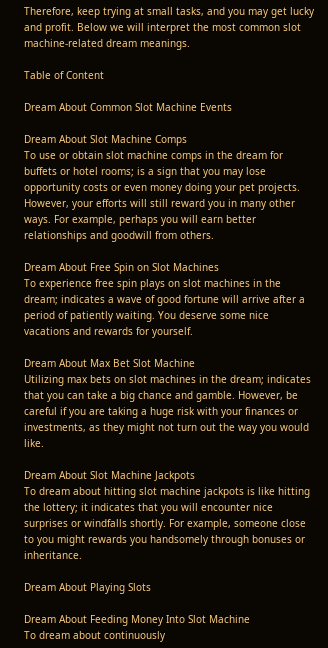Therefore, keep trying at small tasks, and you may get lucky and profit. Below we will interpret the most common slot machine-related dream meanings.

Table of Content

Dream About Common Slot Machine Events

Dream About Slot Machine Comps
To use or obtain slot machine comps in the dream for buffets or hotel rooms; is a sign that you may lose opportunity costs or even money doing your pet projects. However, your efforts will still reward you in many other ways. For example, perhaps you will earn better relationships and goodwill from others.

Dream About Free Spin on Slot Machines
To experience free spin plays on slot machines in the dream; indicates a wave of good fortune will arrive after a period of patiently waiting. You deserve some nice vacations and rewards for yourself.

Dream About Max Bet Slot Machine
Utilizing max bets on slot machines in the dream; indicates that you can take a big chance and gamble. However, be careful if you are taking a huge risk with your finances or investments, as they might not turn out the way you would like.

Dream About Slot Machine Jackpots
To dream about hitting slot machine jackpots is like hitting the lottery; it indicates that you will encounter nice surprises or windfalls shortly. For example, someone close to you might rewards you handsomely through bonuses or inheritance.

Dream About Playing Slots

Dream About Feeding Money Into Slot Machine
To dream about continuously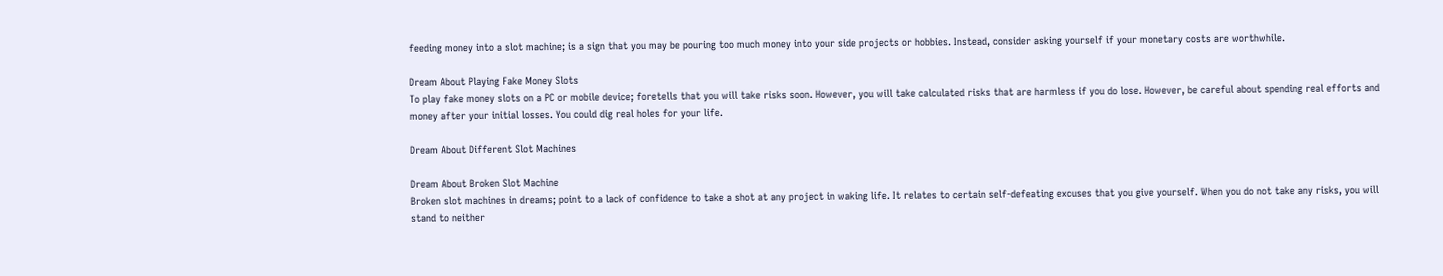feeding money into a slot machine; is a sign that you may be pouring too much money into your side projects or hobbies. Instead, consider asking yourself if your monetary costs are worthwhile.

Dream About Playing Fake Money Slots
To play fake money slots on a PC or mobile device; foretells that you will take risks soon. However, you will take calculated risks that are harmless if you do lose. However, be careful about spending real efforts and money after your initial losses. You could dig real holes for your life.

Dream About Different Slot Machines

Dream About Broken Slot Machine
Broken slot machines in dreams; point to a lack of confidence to take a shot at any project in waking life. It relates to certain self-defeating excuses that you give yourself. When you do not take any risks, you will stand to neither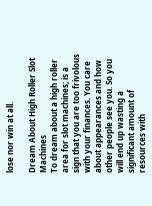lose nor win at all.

Dream About High Roller Slot Machines
To dream about a high roller area for slot machines; is a sign that you are too frivolous with your finances. You care about appearances and how other people see you. So you will end up wasting a significant amount of resources with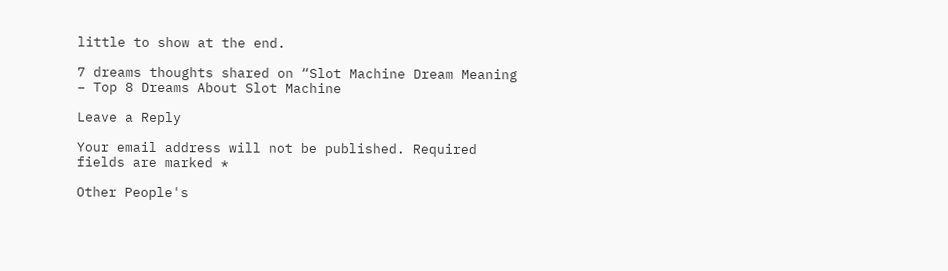little to show at the end.

7 dreams thoughts shared on “Slot Machine Dream Meaning – Top 8 Dreams About Slot Machine

Leave a Reply

Your email address will not be published. Required fields are marked *

Other People's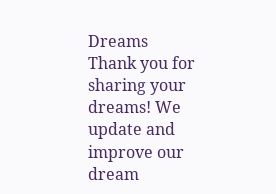Dreams
Thank you for sharing your dreams! We update and improve our dream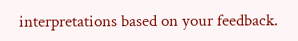interpretations based on your feedback.